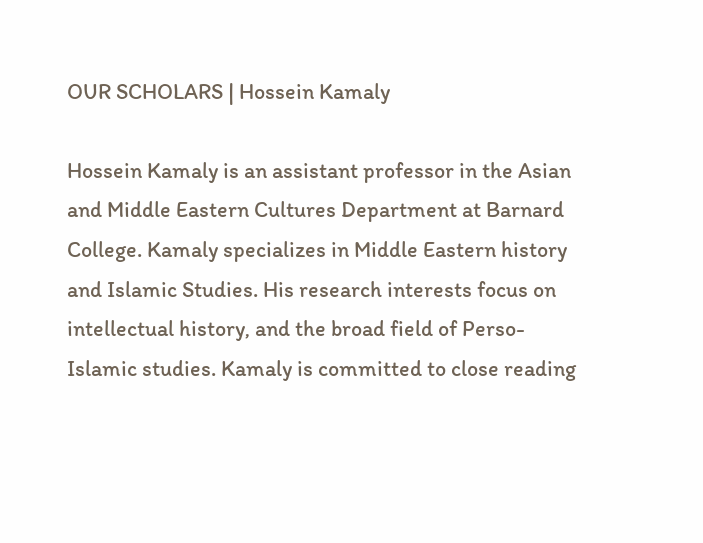OUR SCHOLARS | Hossein Kamaly

Hossein Kamaly is an assistant professor in the Asian and Middle Eastern Cultures Department at Barnard College. Kamaly specializes in Middle Eastern history and Islamic Studies. His research interests focus on intellectual history, and the broad field of Perso-Islamic studies. Kamaly is committed to close reading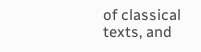of classical texts, and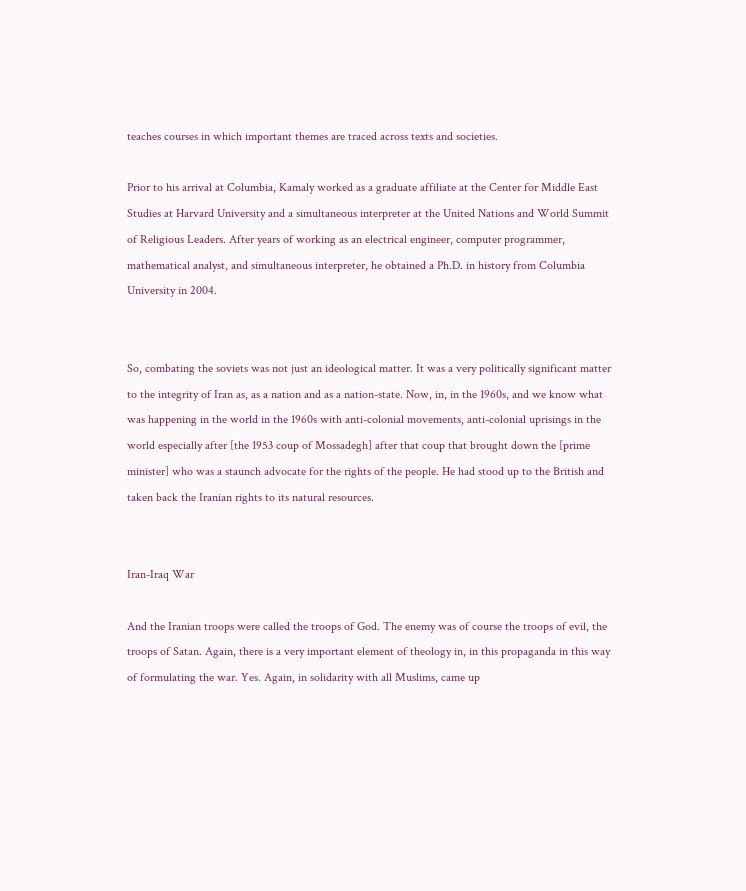teaches courses in which important themes are traced across texts and societies.

Prior to his arrival at Columbia, Kamaly worked as a graduate affiliate at the Center for Middle East Studies at Harvard University and a simultaneous interpreter at the United Nations and World Summit of Religious Leaders. After years of working as an electrical engineer, computer programmer, mathematical analyst, and simultaneous interpreter, he obtained a Ph.D. in history from Columbia University in 2004.


So, combating the soviets was not just an ideological matter. It was a very politically significant matter to the integrity of Iran as, as a nation and as a nation-state. Now, in, in the 1960s, and we know what was happening in the world in the 1960s with anti-colonial movements, anti-colonial uprisings in the world especially after [the 1953 coup of Mossadegh] after that coup that brought down the [prime minister] who was a staunch advocate for the rights of the people. He had stood up to the British and taken back the Iranian rights to its natural resources.


Iran-Iraq War

And the Iranian troops were called the troops of God. The enemy was of course the troops of evil, the troops of Satan. Again, there is a very important element of theology in, in this propaganda in this way of formulating the war. Yes. Again, in solidarity with all Muslims, came up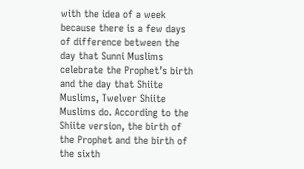with the idea of a week because there is a few days of difference between the day that Sunni Muslims celebrate the Prophet’s birth and the day that Shiite Muslims, Twelver Shiite Muslims do. According to the Shiite version, the birth of the Prophet and the birth of the sixth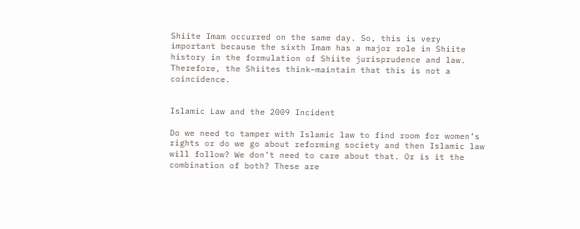Shiite Imam occurred on the same day. So, this is very important because the sixth Imam has a major role in Shiite history in the formulation of Shiite jurisprudence and law. Therefore, the Shiites think–maintain that this is not a coincidence.


Islamic Law and the 2009 Incident

Do we need to tamper with Islamic law to find room for women’s rights or do we go about reforming society and then Islamic law will follow? We don’t need to care about that. Or is it the combination of both? These are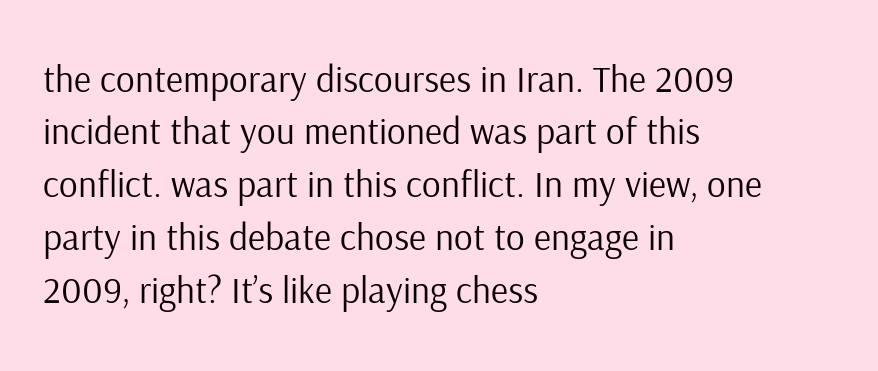the contemporary discourses in Iran. The 2009 incident that you mentioned was part of this conflict. was part in this conflict. In my view, one party in this debate chose not to engage in 2009, right? It’s like playing chess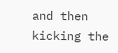and then kicking the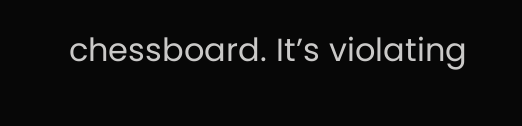chessboard. It’s violating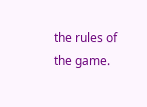the rules of the game.